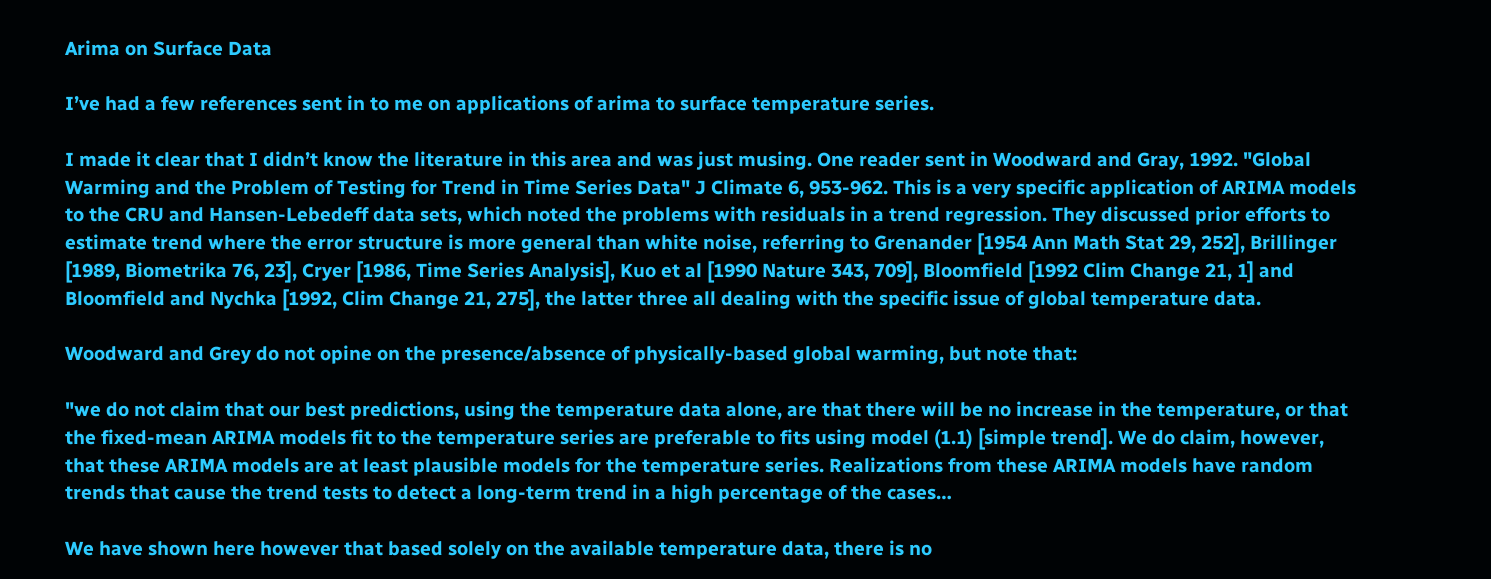Arima on Surface Data

I’ve had a few references sent in to me on applications of arima to surface temperature series.

I made it clear that I didn’t know the literature in this area and was just musing. One reader sent in Woodward and Gray, 1992. "Global Warming and the Problem of Testing for Trend in Time Series Data" J Climate 6, 953-962. This is a very specific application of ARIMA models to the CRU and Hansen-Lebedeff data sets, which noted the problems with residuals in a trend regression. They discussed prior efforts to estimate trend where the error structure is more general than white noise, referring to Grenander [1954 Ann Math Stat 29, 252], Brillinger [1989, Biometrika 76, 23], Cryer [1986, Time Series Analysis], Kuo et al [1990 Nature 343, 709], Bloomfield [1992 Clim Change 21, 1] and Bloomfield and Nychka [1992, Clim Change 21, 275], the latter three all dealing with the specific issue of global temperature data.

Woodward and Grey do not opine on the presence/absence of physically-based global warming, but note that:

"we do not claim that our best predictions, using the temperature data alone, are that there will be no increase in the temperature, or that the fixed-mean ARIMA models fit to the temperature series are preferable to fits using model (1.1) [simple trend]. We do claim, however, that these ARIMA models are at least plausible models for the temperature series. Realizations from these ARIMA models have random trends that cause the trend tests to detect a long-term trend in a high percentage of the cases…

We have shown here however that based solely on the available temperature data, there is no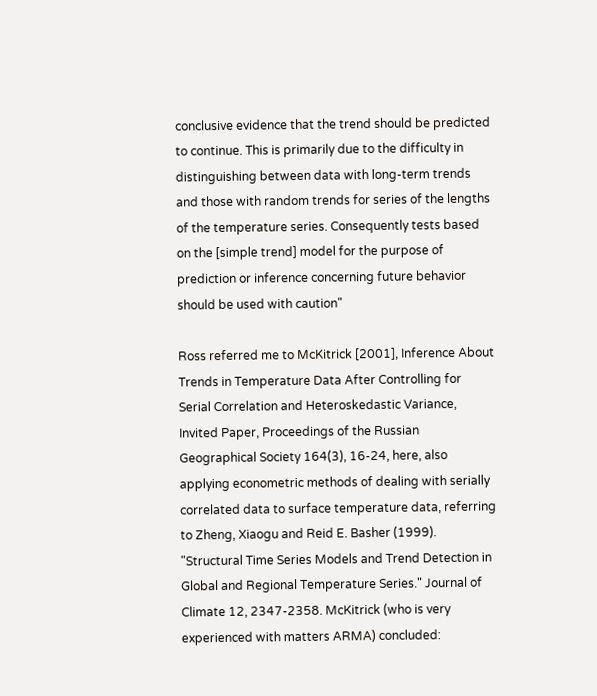conclusive evidence that the trend should be predicted to continue. This is primarily due to the difficulty in distinguishing between data with long-term trends and those with random trends for series of the lengths of the temperature series. Consequently tests based on the [simple trend] model for the purpose of prediction or inference concerning future behavior should be used with caution"

Ross referred me to McKitrick [2001], Inference About Trends in Temperature Data After Controlling for Serial Correlation and Heteroskedastic Variance, Invited Paper, Proceedings of the Russian Geographical Society 164(3), 16-24, here, also applying econometric methods of dealing with serially correlated data to surface temperature data, referring to Zheng, Xiaogu and Reid E. Basher (1999). "Structural Time Series Models and Trend Detection in Global and Regional Temperature Series." Journal of Climate 12, 2347-2358. McKitrick (who is very experienced with matters ARMA) concluded: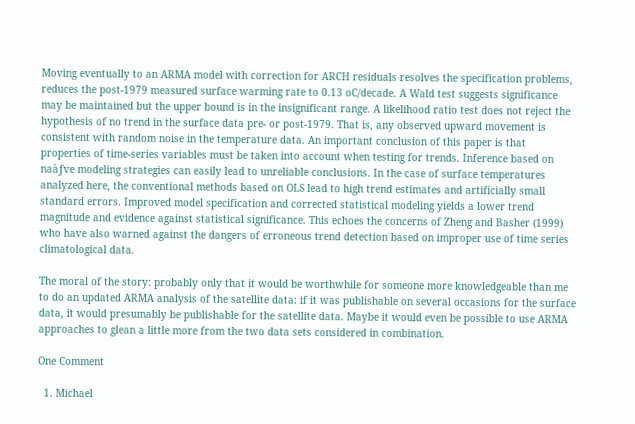Moving eventually to an ARMA model with correction for ARCH residuals resolves the specification problems, reduces the post-1979 measured surface warming rate to 0.13 oC/decade. A Wald test suggests significance may be maintained but the upper bound is in the insignificant range. A likelihood ratio test does not reject the hypothesis of no trend in the surface data pre- or post-1979. That is, any observed upward movement is consistent with random noise in the temperature data. An important conclusion of this paper is that properties of time-series variables must be taken into account when testing for trends. Inference based on naàƒve modeling strategies can easily lead to unreliable conclusions. In the case of surface temperatures analyzed here, the conventional methods based on OLS lead to high trend estimates and artificially small standard errors. Improved model specification and corrected statistical modeling yields a lower trend magnitude and evidence against statistical significance. This echoes the concerns of Zheng and Basher (1999) who have also warned against the dangers of erroneous trend detection based on improper use of time series climatological data.

The moral of the story: probably only that it would be worthwhile for someone more knowledgeable than me to do an updated ARMA analysis of the satellite data: if it was publishable on several occasions for the surface data, it would presumably be publishable for the satellite data. Maybe it would even be possible to use ARMA approaches to glean a little more from the two data sets considered in combination.

One Comment

  1. Michael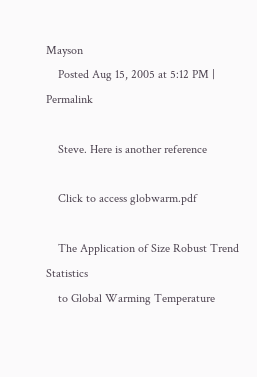Mayson
    Posted Aug 15, 2005 at 5:12 PM | Permalink

    Steve. Here is another reference

    Click to access globwarm.pdf

    The Application of Size Robust Trend Statistics
    to Global Warming Temperature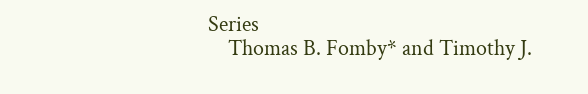Series
    Thomas B. Fomby* and Timothy J.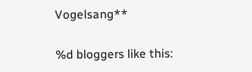Vogelsang**

%d bloggers like this: